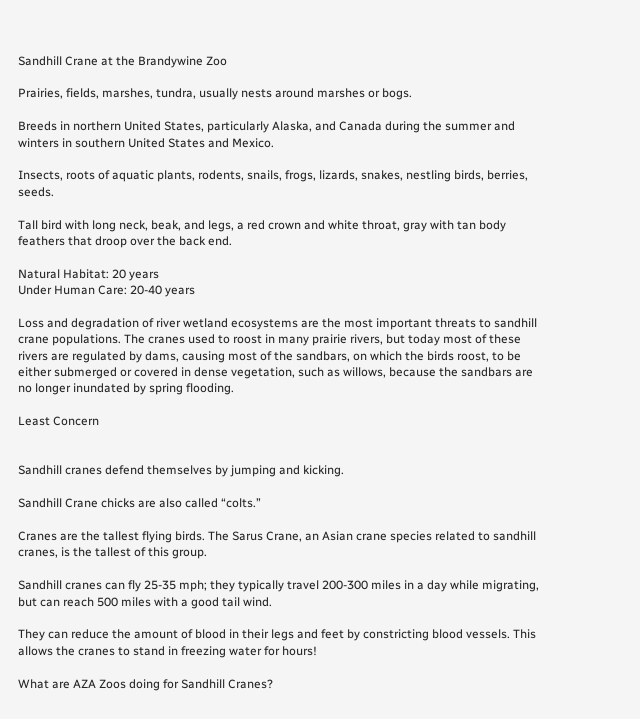Sandhill Crane at the Brandywine Zoo

Prairies, fields, marshes, tundra, usually nests around marshes or bogs.

Breeds in northern United States, particularly Alaska, and Canada during the summer and winters in southern United States and Mexico.

Insects, roots of aquatic plants, rodents, snails, frogs, lizards, snakes, nestling birds, berries, seeds.

Tall bird with long neck, beak, and legs, a red crown and white throat, gray with tan body feathers that droop over the back end.

Natural Habitat: 20 years
Under Human Care: 20-40 years

Loss and degradation of river wetland ecosystems are the most important threats to sandhill crane populations. The cranes used to roost in many prairie rivers, but today most of these rivers are regulated by dams, causing most of the sandbars, on which the birds roost, to be either submerged or covered in dense vegetation, such as willows, because the sandbars are no longer inundated by spring flooding.

Least Concern


Sandhill cranes defend themselves by jumping and kicking.

Sandhill Crane chicks are also called “colts.”

Cranes are the tallest flying birds. The Sarus Crane, an Asian crane species related to sandhill cranes, is the tallest of this group.

Sandhill cranes can fly 25-35 mph; they typically travel 200-300 miles in a day while migrating, but can reach 500 miles with a good tail wind.

They can reduce the amount of blood in their legs and feet by constricting blood vessels. This allows the cranes to stand in freezing water for hours!

What are AZA Zoos doing for Sandhill Cranes?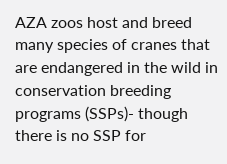AZA zoos host and breed many species of cranes that are endangered in the wild in conservation breeding programs (SSPs)- though there is no SSP for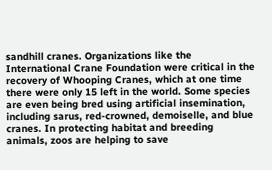sandhill cranes. Organizations like the International Crane Foundation were critical in the recovery of Whooping Cranes, which at one time there were only 15 left in the world. Some species are even being bred using artificial insemination, including sarus, red-crowned, demoiselle, and blue cranes. In protecting habitat and breeding animals, zoos are helping to save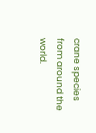crane species from around the world.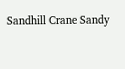Sandhill Crane Sandy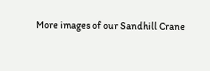More images of our Sandhill Crane